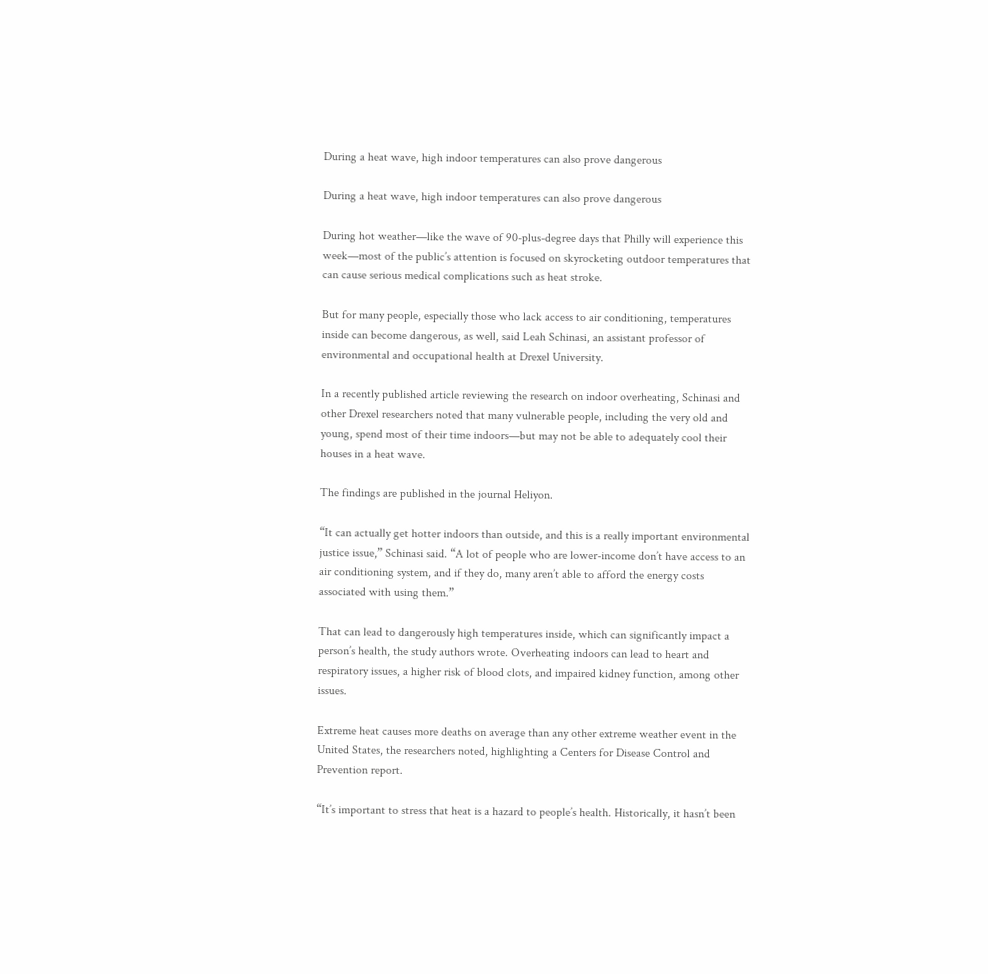During a heat wave, high indoor temperatures can also prove dangerous

During a heat wave, high indoor temperatures can also prove dangerous

During hot weather—like the wave of 90-plus-degree days that Philly will experience this week—most of the public’s attention is focused on skyrocketing outdoor temperatures that can cause serious medical complications such as heat stroke.

But for many people, especially those who lack access to air conditioning, temperatures inside can become dangerous, as well, said Leah Schinasi, an assistant professor of environmental and occupational health at Drexel University.

In a recently published article reviewing the research on indoor overheating, Schinasi and other Drexel researchers noted that many vulnerable people, including the very old and young, spend most of their time indoors—but may not be able to adequately cool their houses in a heat wave.

The findings are published in the journal Heliyon.

“It can actually get hotter indoors than outside, and this is a really important environmental justice issue,” Schinasi said. “A lot of people who are lower-income don’t have access to an air conditioning system, and if they do, many aren’t able to afford the energy costs associated with using them.”

That can lead to dangerously high temperatures inside, which can significantly impact a person’s health, the study authors wrote. Overheating indoors can lead to heart and respiratory issues, a higher risk of blood clots, and impaired kidney function, among other issues.

Extreme heat causes more deaths on average than any other extreme weather event in the United States, the researchers noted, highlighting a Centers for Disease Control and Prevention report.

“It’s important to stress that heat is a hazard to people’s health. Historically, it hasn’t been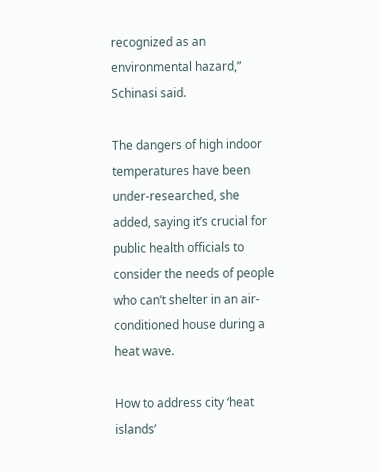recognized as an environmental hazard,” Schinasi said.

The dangers of high indoor temperatures have been under-researched, she added, saying it’s crucial for public health officials to consider the needs of people who can’t shelter in an air-conditioned house during a heat wave.

How to address city ‘heat islands’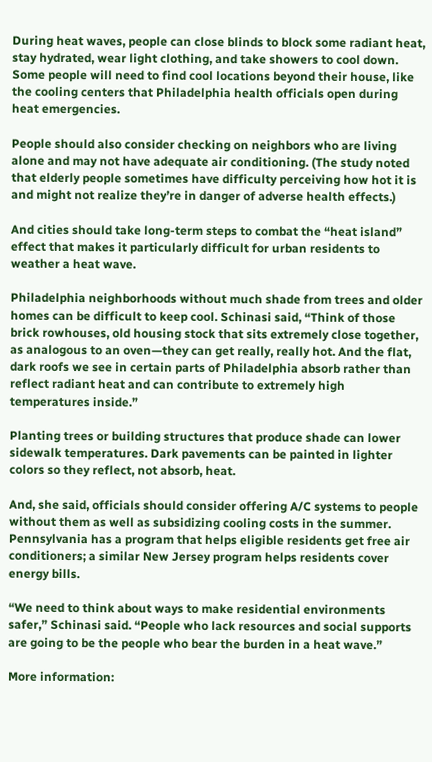During heat waves, people can close blinds to block some radiant heat, stay hydrated, wear light clothing, and take showers to cool down. Some people will need to find cool locations beyond their house, like the cooling centers that Philadelphia health officials open during heat emergencies.

People should also consider checking on neighbors who are living alone and may not have adequate air conditioning. (The study noted that elderly people sometimes have difficulty perceiving how hot it is and might not realize they’re in danger of adverse health effects.)

And cities should take long-term steps to combat the “heat island” effect that makes it particularly difficult for urban residents to weather a heat wave.

Philadelphia neighborhoods without much shade from trees and older homes can be difficult to keep cool. Schinasi said, “Think of those brick rowhouses, old housing stock that sits extremely close together, as analogous to an oven—they can get really, really hot. And the flat, dark roofs we see in certain parts of Philadelphia absorb rather than reflect radiant heat and can contribute to extremely high temperatures inside.”

Planting trees or building structures that produce shade can lower sidewalk temperatures. Dark pavements can be painted in lighter colors so they reflect, not absorb, heat.

And, she said, officials should consider offering A/C systems to people without them as well as subsidizing cooling costs in the summer. Pennsylvania has a program that helps eligible residents get free air conditioners; a similar New Jersey program helps residents cover energy bills.

“We need to think about ways to make residential environments safer,” Schinasi said. “People who lack resources and social supports are going to be the people who bear the burden in a heat wave.”

More information: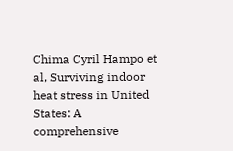Chima Cyril Hampo et al, Surviving indoor heat stress in United States: A comprehensive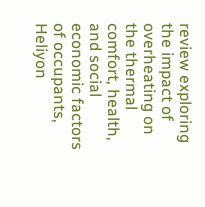review exploring the impact of overheating on the thermal comfort, health, and social economic factors of occupants, Heliyon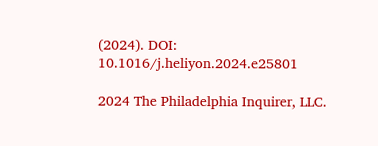(2024). DOI: 10.1016/j.heliyon.2024.e25801

2024 The Philadelphia Inquirer, LLC.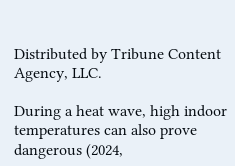Distributed by Tribune Content Agency, LLC.

During a heat wave, high indoor temperatures can also prove dangerous (2024,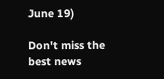June 19)

Don't miss the best news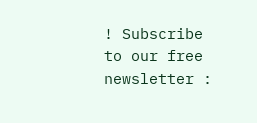! Subscribe to our free newsletter :